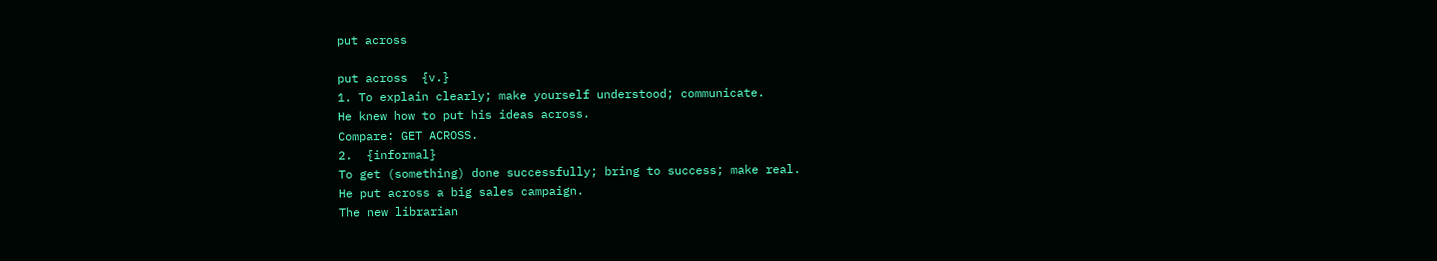put across

put across  {v.}
1. To explain clearly; make yourself understood; communicate.
He knew how to put his ideas across.
Compare: GET ACROSS.
2.  {informal}
To get (something) done successfully; bring to success; make real.
He put across a big sales campaign.
The new librarian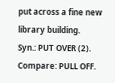put across a fine new library building.
Syn.: PUT OVER (2).
Compare: PULL OFF.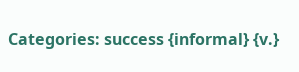Categories: success {informal} {v.}